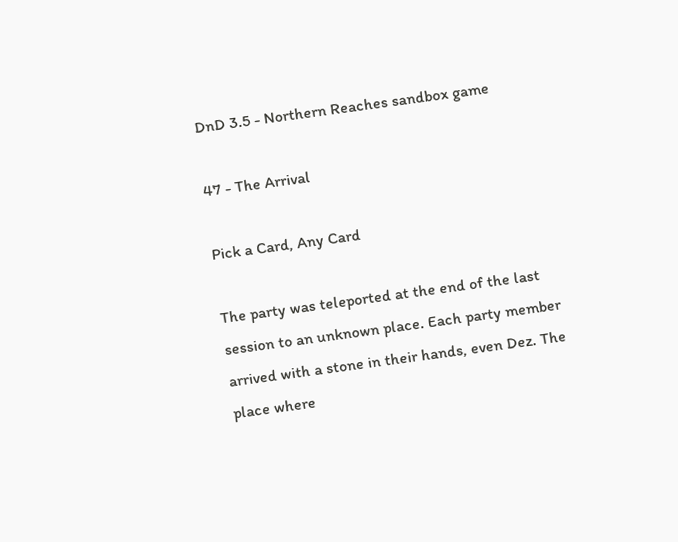DnD 3.5 - Northern Reaches sandbox game

47 - The Arrival

Pick a Card, Any Card

The party was teleported at the end of the last session to an unknown place. Each party member arrived with a stone in their hands, even Dez. The place where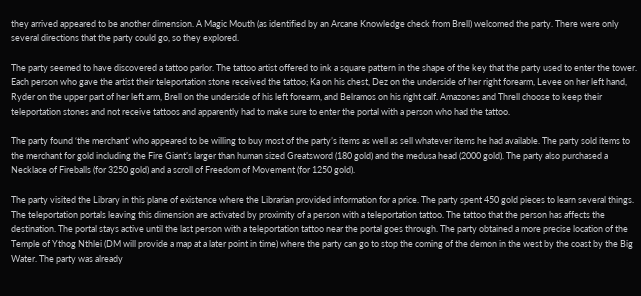they arrived appeared to be another dimension. A Magic Mouth (as identified by an Arcane Knowledge check from Brell) welcomed the party. There were only several directions that the party could go, so they explored.

The party seemed to have discovered a tattoo parlor. The tattoo artist offered to ink a square pattern in the shape of the key that the party used to enter the tower. Each person who gave the artist their teleportation stone received the tattoo; Ka on his chest, Dez on the underside of her right forearm, Levee on her left hand, Ryder on the upper part of her left arm, Brell on the underside of his left forearm, and Belramos on his right calf. Amazones and Threll choose to keep their teleportation stones and not receive tattoos and apparently had to make sure to enter the portal with a person who had the tattoo.

The party found ‘the merchant’ who appeared to be willing to buy most of the party’s items as well as sell whatever items he had available. The party sold items to the merchant for gold including the Fire Giant’s larger than human sized Greatsword (180 gold) and the medusa head (2000 gold). The party also purchased a Necklace of Fireballs (for 3250 gold) and a scroll of Freedom of Movement (for 1250 gold).

The party visited the Library in this plane of existence where the Librarian provided information for a price. The party spent 450 gold pieces to learn several things. The teleportation portals leaving this dimension are activated by proximity of a person with a teleportation tattoo. The tattoo that the person has affects the destination. The portal stays active until the last person with a teleportation tattoo near the portal goes through. The party obtained a more precise location of the Temple of Ythog Nthlei (DM will provide a map at a later point in time) where the party can go to stop the coming of the demon in the west by the coast by the Big Water. The party was already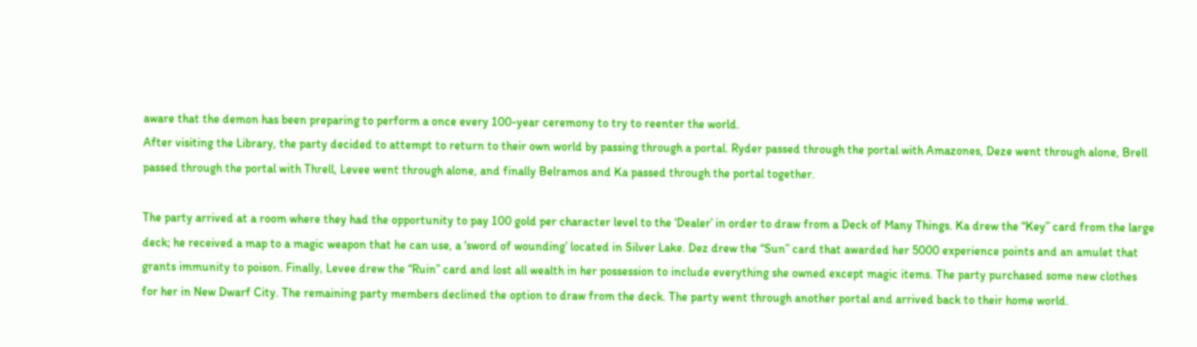aware that the demon has been preparing to perform a once every 100-year ceremony to try to reenter the world.
After visiting the Library, the party decided to attempt to return to their own world by passing through a portal. Ryder passed through the portal with Amazones, Deze went through alone, Brell passed through the portal with Threll, Levee went through alone, and finally Belramos and Ka passed through the portal together.

The party arrived at a room where they had the opportunity to pay 100 gold per character level to the ‘Dealer’ in order to draw from a Deck of Many Things. Ka drew the “Key” card from the large deck; he received a map to a magic weapon that he can use, a ‘sword of wounding’ located in Silver Lake. Dez drew the “Sun” card that awarded her 5000 experience points and an amulet that grants immunity to poison. Finally, Levee drew the “Ruin” card and lost all wealth in her possession to include everything she owned except magic items. The party purchased some new clothes for her in New Dwarf City. The remaining party members declined the option to draw from the deck. The party went through another portal and arrived back to their home world.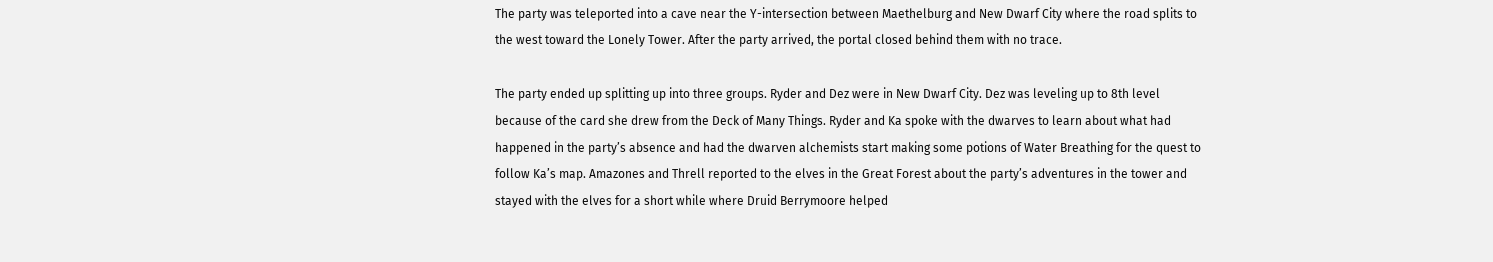The party was teleported into a cave near the Y-intersection between Maethelburg and New Dwarf City where the road splits to the west toward the Lonely Tower. After the party arrived, the portal closed behind them with no trace.

The party ended up splitting up into three groups. Ryder and Dez were in New Dwarf City. Dez was leveling up to 8th level because of the card she drew from the Deck of Many Things. Ryder and Ka spoke with the dwarves to learn about what had happened in the party’s absence and had the dwarven alchemists start making some potions of Water Breathing for the quest to follow Ka’s map. Amazones and Threll reported to the elves in the Great Forest about the party’s adventures in the tower and stayed with the elves for a short while where Druid Berrymoore helped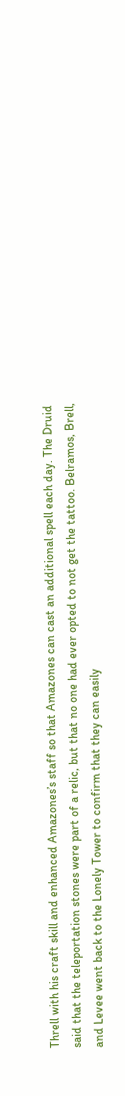Threll with his craft skill and enhanced Amazones’s staff so that Amazones can cast an additional spell each day. The Druid said that the teleportation stones were part of a relic, but that no one had ever opted to not get the tattoo. Belramos, Brell, and Levee went back to the Lonely Tower to confirm that they can easily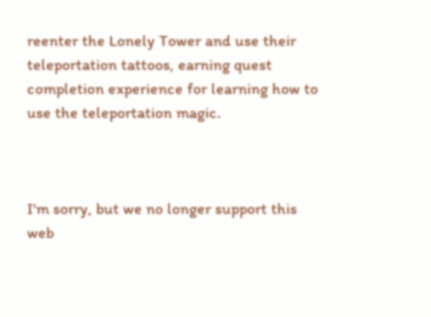reenter the Lonely Tower and use their teleportation tattoos, earning quest completion experience for learning how to use the teleportation magic.



I'm sorry, but we no longer support this web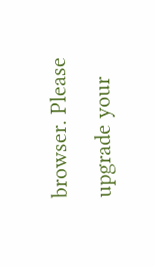browser. Please upgrade your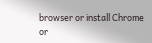browser or install Chrome or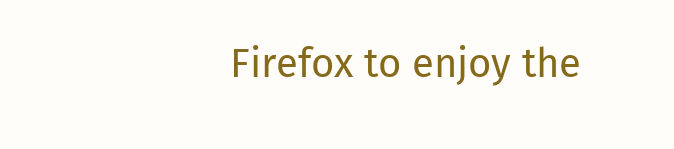Firefox to enjoy the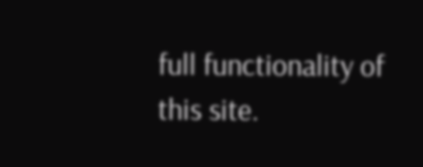full functionality of this site.